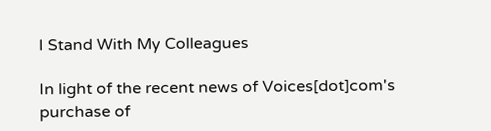I Stand With My Colleagues

In light of the recent news of Voices[dot]com's purchase of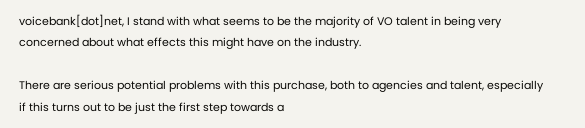voicebank[dot]net, I stand with what seems to be the majority of VO talent in being very concerned about what effects this might have on the industry.

There are serious potential problems with this purchase, both to agencies and talent, especially if this turns out to be just the first step towards a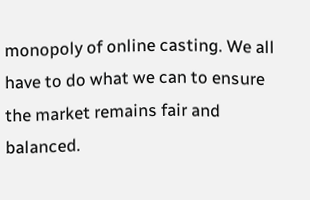monopoly of online casting. We all have to do what we can to ensure the market remains fair and balanced.